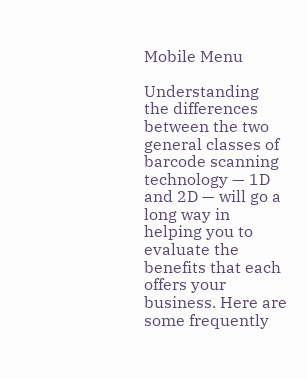Mobile Menu

Understanding the differences between the two general classes of barcode scanning technology — 1D and 2D — will go a long way in helping you to evaluate the benefits that each offers your business. Here are some frequently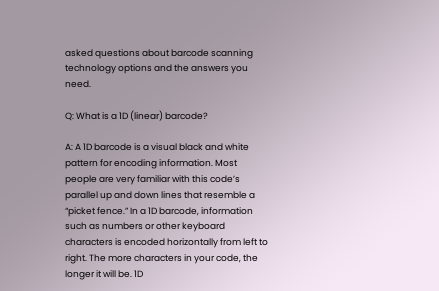asked questions about barcode scanning technology options and the answers you need.

Q: What is a 1D (linear) barcode?

A: A 1D barcode is a visual black and white pattern for encoding information. Most people are very familiar with this code’s parallel up and down lines that resemble a “picket fence.” In a 1D barcode, information such as numbers or other keyboard characters is encoded horizontally from left to right. The more characters in your code, the longer it will be. 1D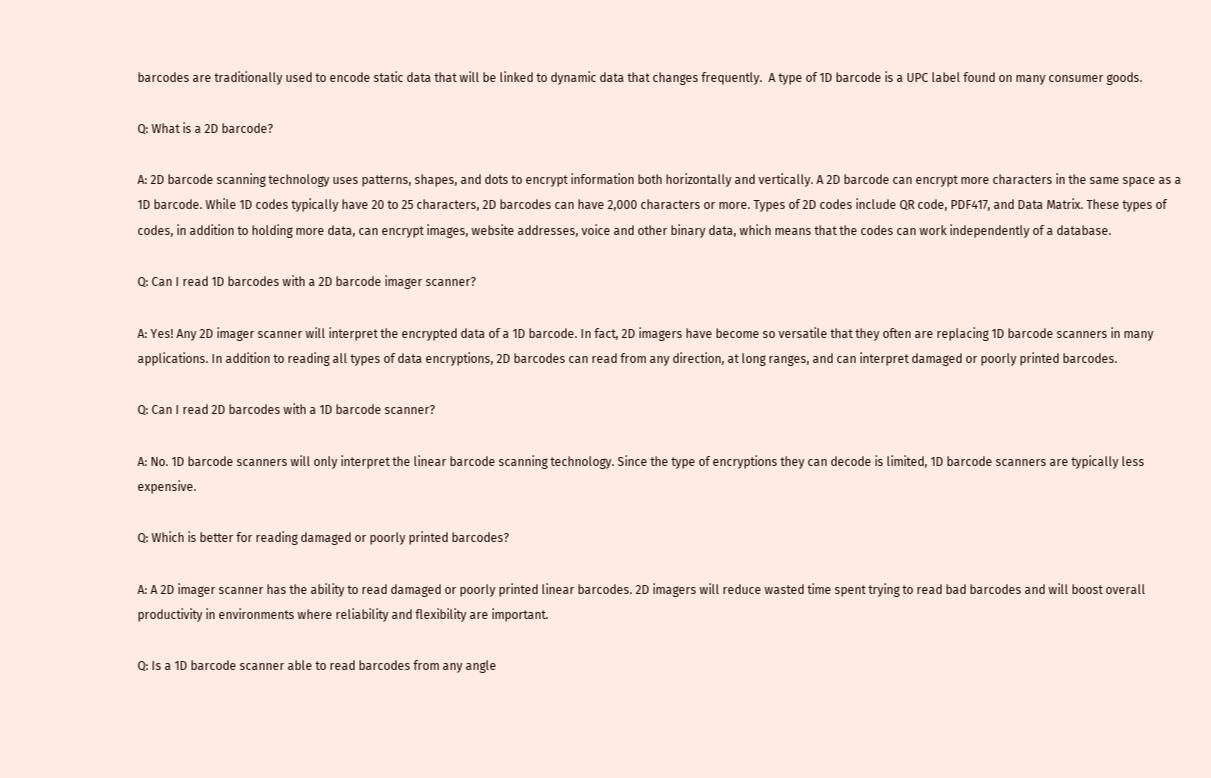barcodes are traditionally used to encode static data that will be linked to dynamic data that changes frequently.  A type of 1D barcode is a UPC label found on many consumer goods.

Q: What is a 2D barcode?

A: 2D barcode scanning technology uses patterns, shapes, and dots to encrypt information both horizontally and vertically. A 2D barcode can encrypt more characters in the same space as a 1D barcode. While 1D codes typically have 20 to 25 characters, 2D barcodes can have 2,000 characters or more. Types of 2D codes include QR code, PDF417, and Data Matrix. These types of codes, in addition to holding more data, can encrypt images, website addresses, voice and other binary data, which means that the codes can work independently of a database.

Q: Can I read 1D barcodes with a 2D barcode imager scanner?

A: Yes! Any 2D imager scanner will interpret the encrypted data of a 1D barcode. In fact, 2D imagers have become so versatile that they often are replacing 1D barcode scanners in many applications. In addition to reading all types of data encryptions, 2D barcodes can read from any direction, at long ranges, and can interpret damaged or poorly printed barcodes.

Q: Can I read 2D barcodes with a 1D barcode scanner?

A: No. 1D barcode scanners will only interpret the linear barcode scanning technology. Since the type of encryptions they can decode is limited, 1D barcode scanners are typically less expensive.

Q: Which is better for reading damaged or poorly printed barcodes?

A: A 2D imager scanner has the ability to read damaged or poorly printed linear barcodes. 2D imagers will reduce wasted time spent trying to read bad barcodes and will boost overall productivity in environments where reliability and flexibility are important.

Q: Is a 1D barcode scanner able to read barcodes from any angle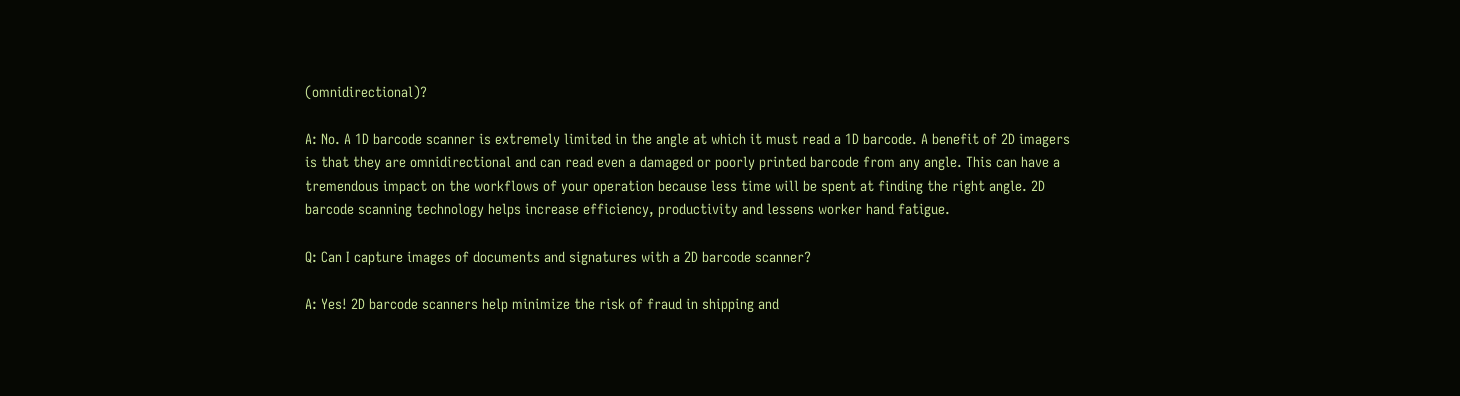(omnidirectional)?

A: No. A 1D barcode scanner is extremely limited in the angle at which it must read a 1D barcode. A benefit of 2D imagers is that they are omnidirectional and can read even a damaged or poorly printed barcode from any angle. This can have a tremendous impact on the workflows of your operation because less time will be spent at finding the right angle. 2D barcode scanning technology helps increase efficiency, productivity and lessens worker hand fatigue.

Q: Can I capture images of documents and signatures with a 2D barcode scanner?

A: Yes! 2D barcode scanners help minimize the risk of fraud in shipping and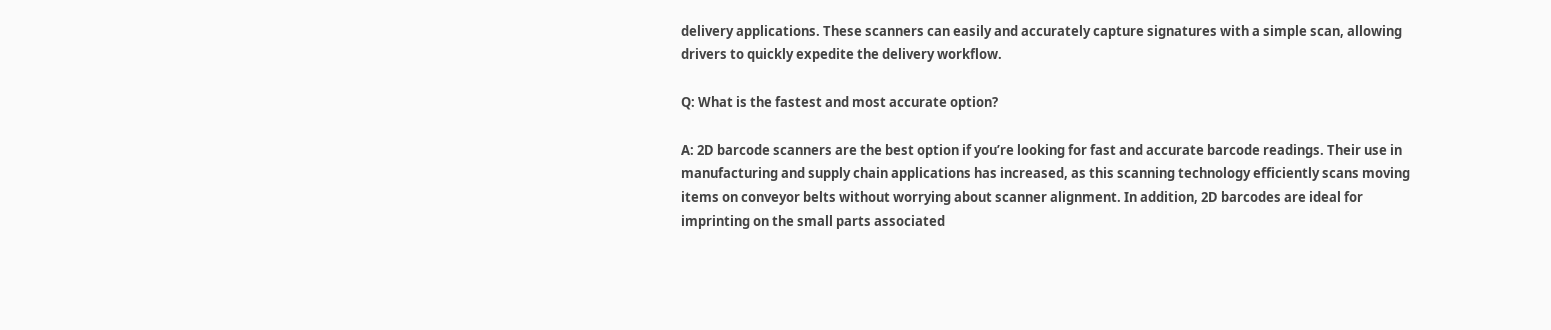delivery applications. These scanners can easily and accurately capture signatures with a simple scan, allowing drivers to quickly expedite the delivery workflow.

Q: What is the fastest and most accurate option?

A: 2D barcode scanners are the best option if you’re looking for fast and accurate barcode readings. Their use in manufacturing and supply chain applications has increased, as this scanning technology efficiently scans moving items on conveyor belts without worrying about scanner alignment. In addition, 2D barcodes are ideal for imprinting on the small parts associated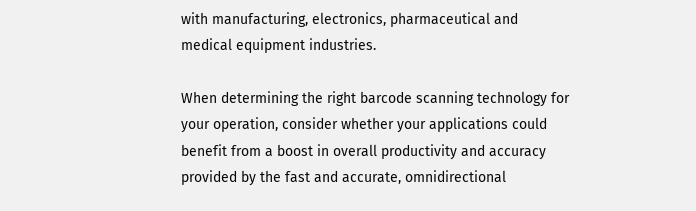with manufacturing, electronics, pharmaceutical and medical equipment industries.

When determining the right barcode scanning technology for your operation, consider whether your applications could benefit from a boost in overall productivity and accuracy provided by the fast and accurate, omnidirectional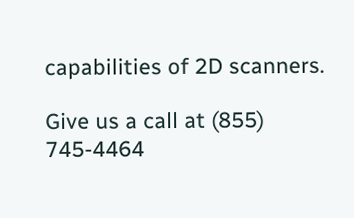capabilities of 2D scanners.

Give us a call at (855) 745-4464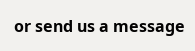or send us a message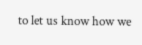to let us know how we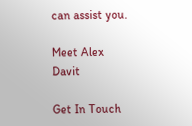can assist you.

Meet Alex Davit

Get In Touch